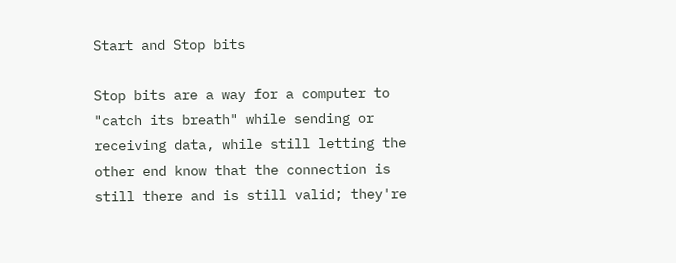Start and Stop bits

Stop bits are a way for a computer to "catch its breath" while sending or receiving data, while still letting the other end know that the connection is still there and is still valid; they're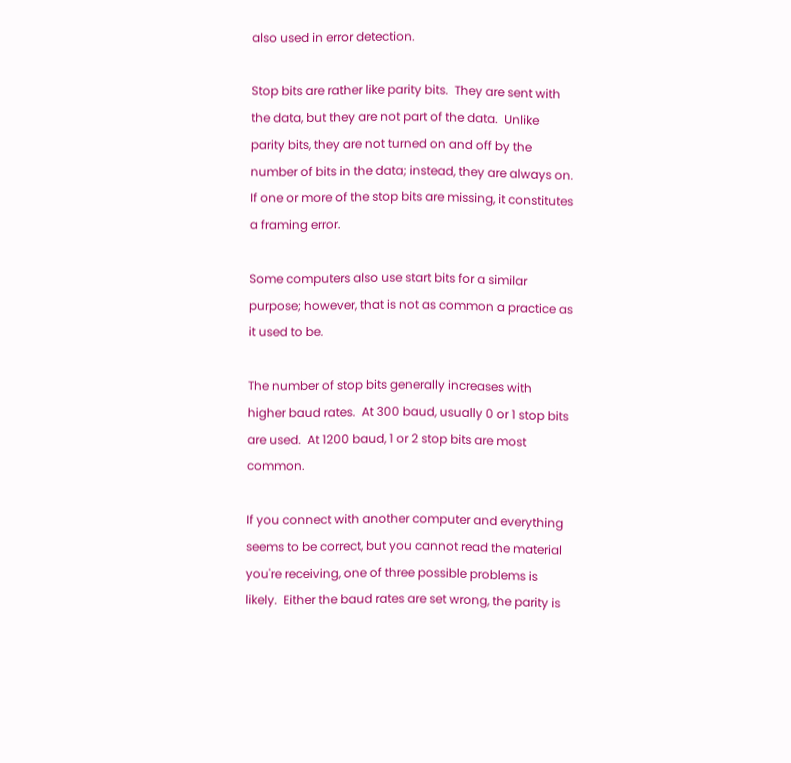also used in error detection.

Stop bits are rather like parity bits.  They are sent with the data, but they are not part of the data.  Unlike parity bits, they are not turned on and off by the number of bits in the data; instead, they are always on.  If one or more of the stop bits are missing, it constitutes a framing error.

Some computers also use start bits for a similar purpose; however, that is not as common a practice as it used to be.

The number of stop bits generally increases with higher baud rates.  At 300 baud, usually 0 or 1 stop bits are used.  At 1200 baud, 1 or 2 stop bits are most common.

If you connect with another computer and everything seems to be correct, but you cannot read the material you're receiving, one of three possible problems is likely.  Either the baud rates are set wrong, the parity is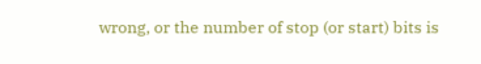wrong, or the number of stop (or start) bits is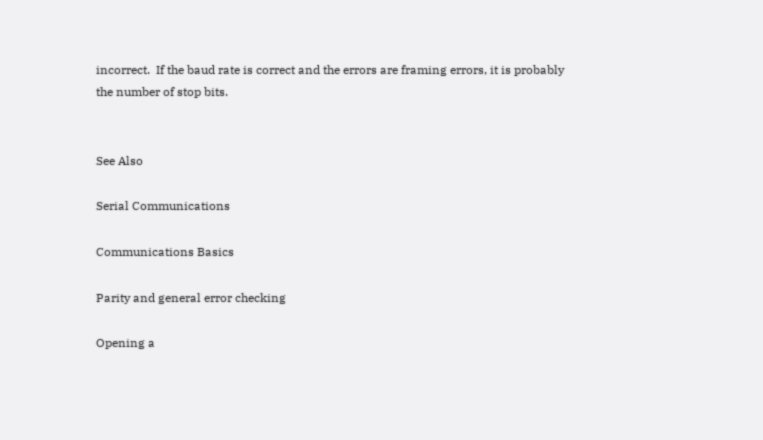incorrect.  If the baud rate is correct and the errors are framing errors, it is probably the number of stop bits.


See Also

Serial Communications

Communications Basics

Parity and general error checking

Opening a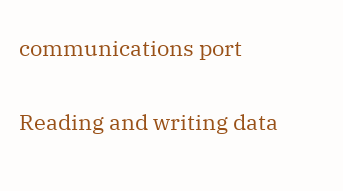communications port

Reading and writing data